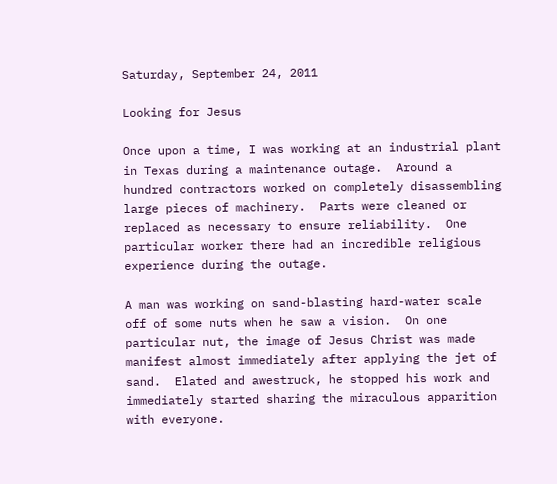Saturday, September 24, 2011

Looking for Jesus

Once upon a time, I was working at an industrial plant in Texas during a maintenance outage.  Around a hundred contractors worked on completely disassembling large pieces of machinery.  Parts were cleaned or replaced as necessary to ensure reliability.  One particular worker there had an incredible religious experience during the outage.

A man was working on sand-blasting hard-water scale off of some nuts when he saw a vision.  On one particular nut, the image of Jesus Christ was made manifest almost immediately after applying the jet of sand.  Elated and awestruck, he stopped his work and immediately started sharing the miraculous apparition with everyone.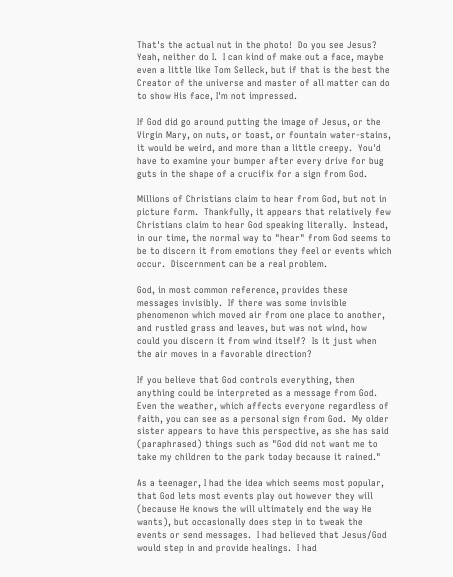That's the actual nut in the photo!  Do you see Jesus?  Yeah, neither do I.  I can kind of make out a face, maybe even a little like Tom Selleck, but if that is the best the Creator of the universe and master of all matter can do to show His face, I'm not impressed.

If God did go around putting the image of Jesus, or the Virgin Mary, on nuts, or toast, or fountain water-stains, it would be weird, and more than a little creepy.  You'd have to examine your bumper after every drive for bug guts in the shape of a crucifix for a sign from God.

Millions of Christians claim to hear from God, but not in picture form.  Thankfully, it appears that relatively few Christians claim to hear God speaking literally.  Instead, in our time, the normal way to "hear" from God seems to be to discern it from emotions they feel or events which occur.  Discernment can be a real problem.

God, in most common reference, provides these messages invisibly.  If there was some invisible phenomenon which moved air from one place to another, and rustled grass and leaves, but was not wind, how could you discern it from wind itself?  Is it just when the air moves in a favorable direction?

If you believe that God controls everything, then anything could be interpreted as a message from God.  Even the weather, which affects everyone regardless of faith, you can see as a personal sign from God.  My older sister appears to have this perspective, as she has said (paraphrased) things such as "God did not want me to take my children to the park today because it rained."

As a teenager, I had the idea which seems most popular, that God lets most events play out however they will (because He knows the will ultimately end the way He wants), but occasionally does step in to tweak the events or send messages.  I had believed that Jesus/God would step in and provide healings.  I had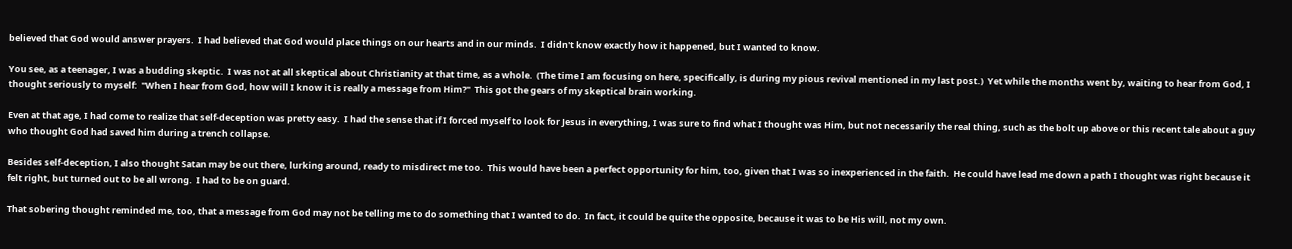believed that God would answer prayers.  I had believed that God would place things on our hearts and in our minds.  I didn't know exactly how it happened, but I wanted to know.

You see, as a teenager, I was a budding skeptic.  I was not at all skeptical about Christianity at that time, as a whole.  (The time I am focusing on here, specifically, is during my pious revival mentioned in my last post.)  Yet while the months went by, waiting to hear from God, I thought seriously to myself:  "When I hear from God, how will I know it is really a message from Him?"  This got the gears of my skeptical brain working.

Even at that age, I had come to realize that self-deception was pretty easy.  I had the sense that if I forced myself to look for Jesus in everything, I was sure to find what I thought was Him, but not necessarily the real thing, such as the bolt up above or this recent tale about a guy who thought God had saved him during a trench collapse.

Besides self-deception, I also thought Satan may be out there, lurking around, ready to misdirect me too.  This would have been a perfect opportunity for him, too, given that I was so inexperienced in the faith.  He could have lead me down a path I thought was right because it felt right, but turned out to be all wrong.  I had to be on guard.

That sobering thought reminded me, too, that a message from God may not be telling me to do something that I wanted to do.  In fact, it could be quite the opposite, because it was to be His will, not my own.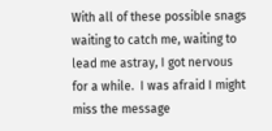With all of these possible snags waiting to catch me, waiting to lead me astray, I got nervous for a while.  I was afraid I might miss the message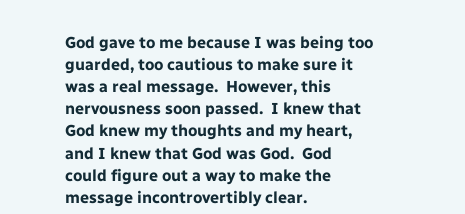God gave to me because I was being too guarded, too cautious to make sure it was a real message.  However, this nervousness soon passed.  I knew that God knew my thoughts and my heart, and I knew that God was God.  God could figure out a way to make the message incontrovertibly clear.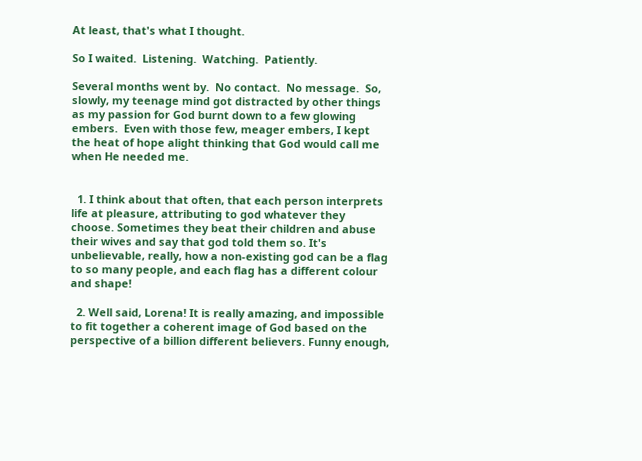At least, that's what I thought.

So I waited.  Listening.  Watching.  Patiently.

Several months went by.  No contact.  No message.  So, slowly, my teenage mind got distracted by other things as my passion for God burnt down to a few glowing embers.  Even with those few, meager embers, I kept the heat of hope alight thinking that God would call me when He needed me.


  1. I think about that often, that each person interprets life at pleasure, attributing to god whatever they choose. Sometimes they beat their children and abuse their wives and say that god told them so. It's unbelievable, really, how a non-existing god can be a flag to so many people, and each flag has a different colour and shape!

  2. Well said, Lorena! It is really amazing, and impossible to fit together a coherent image of God based on the perspective of a billion different believers. Funny enough,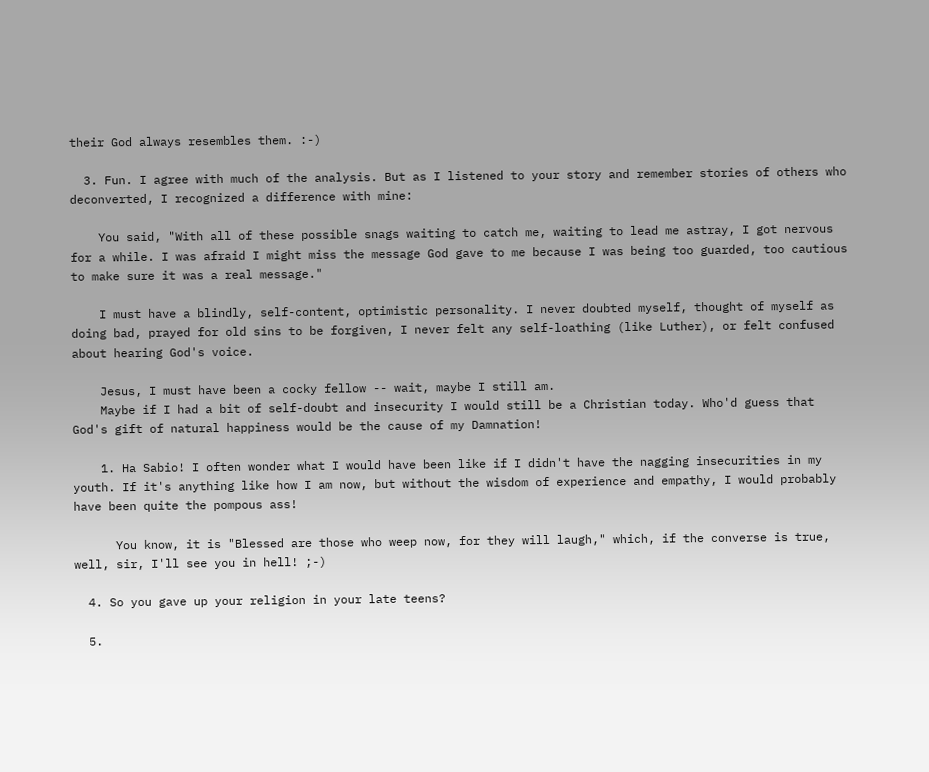their God always resembles them. :-)

  3. Fun. I agree with much of the analysis. But as I listened to your story and remember stories of others who deconverted, I recognized a difference with mine:

    You said, "With all of these possible snags waiting to catch me, waiting to lead me astray, I got nervous for a while. I was afraid I might miss the message God gave to me because I was being too guarded, too cautious to make sure it was a real message."

    I must have a blindly, self-content, optimistic personality. I never doubted myself, thought of myself as doing bad, prayed for old sins to be forgiven, I never felt any self-loathing (like Luther), or felt confused about hearing God's voice.

    Jesus, I must have been a cocky fellow -- wait, maybe I still am.
    Maybe if I had a bit of self-doubt and insecurity I would still be a Christian today. Who'd guess that God's gift of natural happiness would be the cause of my Damnation!

    1. Ha Sabio! I often wonder what I would have been like if I didn't have the nagging insecurities in my youth. If it's anything like how I am now, but without the wisdom of experience and empathy, I would probably have been quite the pompous ass!

      You know, it is "Blessed are those who weep now, for they will laugh," which, if the converse is true, well, sir, I'll see you in hell! ;-)

  4. So you gave up your religion in your late teens?

  5.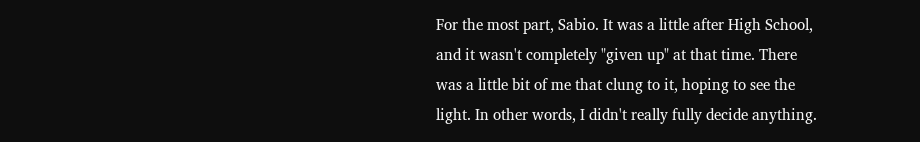For the most part, Sabio. It was a little after High School, and it wasn't completely "given up" at that time. There was a little bit of me that clung to it, hoping to see the light. In other words, I didn't really fully decide anything.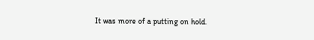It was more of a putting on hold.